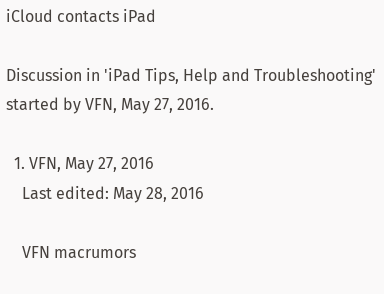iCloud contacts iPad

Discussion in 'iPad Tips, Help and Troubleshooting' started by VFN, May 27, 2016.

  1. VFN, May 27, 2016
    Last edited: May 28, 2016

    VFN macrumors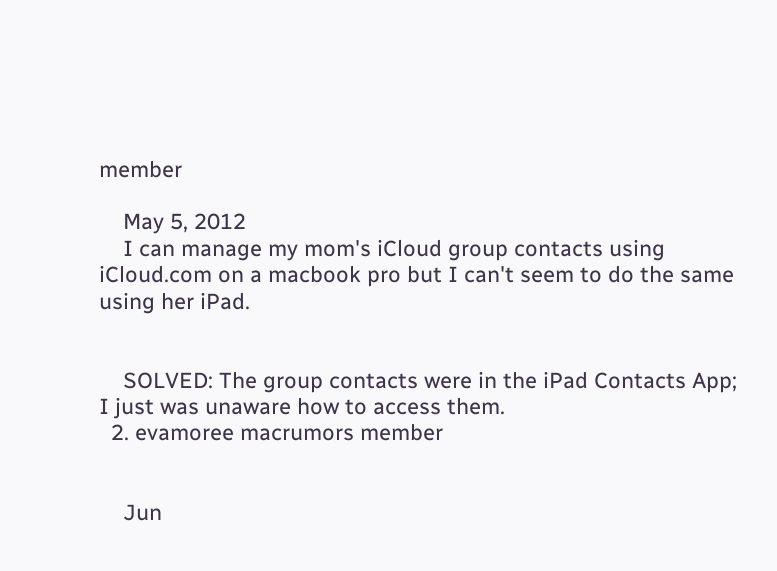member

    May 5, 2012
    I can manage my mom's iCloud group contacts using iCloud.com on a macbook pro but I can't seem to do the same using her iPad.


    SOLVED: The group contacts were in the iPad Contacts App; I just was unaware how to access them.
  2. evamoree macrumors member


    Jun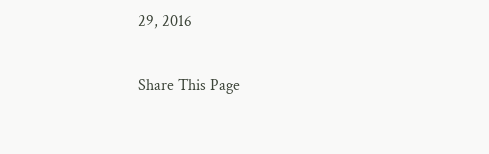29, 2016

Share This Page